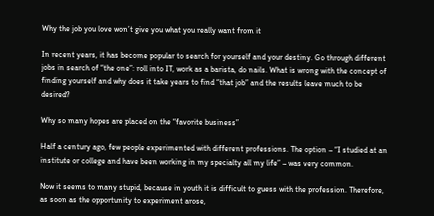Why the job you love won’t give you what you really want from it

In recent years, it has become popular to search for yourself and your destiny. Go through different jobs in search of “the one”: roll into IT, work as a barista, do nails. What is wrong with the concept of finding yourself and why does it take years to find “that job” and the results leave much to be desired?

Why so many hopes are placed on the “favorite business”

Half a century ago, few people experimented with different professions. The option – “I studied at an institute or college and have been working in my specialty all my life” – was very common.

Now it seems to many stupid, because in youth it is difficult to guess with the profession. Therefore, as soon as the opportunity to experiment arose,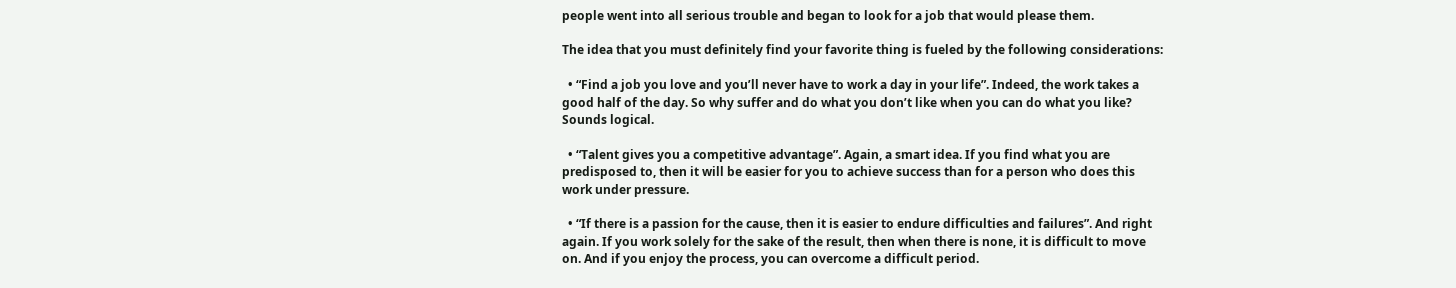people went into all serious trouble and began to look for a job that would please them.

The idea that you must definitely find your favorite thing is fueled by the following considerations:

  • “Find a job you love and you’ll never have to work a day in your life”. Indeed, the work takes a good half of the day. So why suffer and do what you don’t like when you can do what you like? Sounds logical.

  • “Talent gives you a competitive advantage”. Again, a smart idea. If you find what you are predisposed to, then it will be easier for you to achieve success than for a person who does this work under pressure.

  • “If there is a passion for the cause, then it is easier to endure difficulties and failures”. And right again. If you work solely for the sake of the result, then when there is none, it is difficult to move on. And if you enjoy the process, you can overcome a difficult period.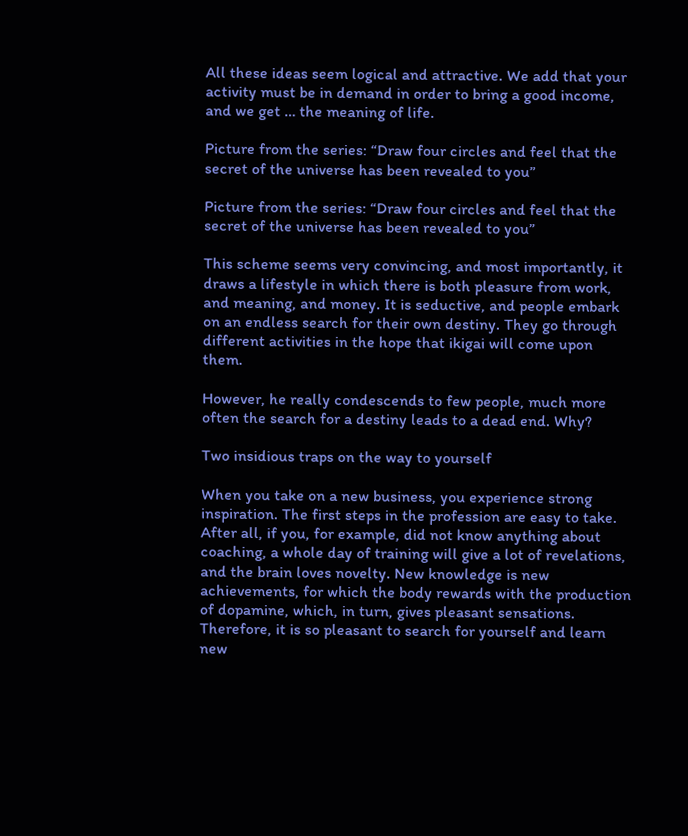All these ideas seem logical and attractive. We add that your activity must be in demand in order to bring a good income, and we get … the meaning of life.

Picture from the series: “Draw four circles and feel that the secret of the universe has been revealed to you”

Picture from the series: “Draw four circles and feel that the secret of the universe has been revealed to you”

This scheme seems very convincing, and most importantly, it draws a lifestyle in which there is both pleasure from work, and meaning, and money. It is seductive, and people embark on an endless search for their own destiny. They go through different activities in the hope that ikigai will come upon them.

However, he really condescends to few people, much more often the search for a destiny leads to a dead end. Why?

Two insidious traps on the way to yourself

When you take on a new business, you experience strong inspiration. The first steps in the profession are easy to take. After all, if you, for example, did not know anything about coaching, a whole day of training will give a lot of revelations, and the brain loves novelty. New knowledge is new achievements, for which the body rewards with the production of dopamine, which, in turn, gives pleasant sensations. Therefore, it is so pleasant to search for yourself and learn new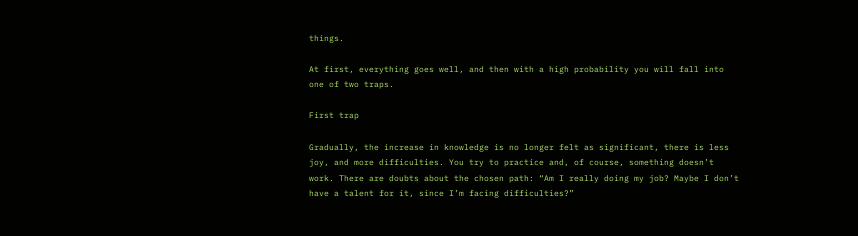things.

At first, everything goes well, and then with a high probability you will fall into one of two traps.

First trap

Gradually, the increase in knowledge is no longer felt as significant, there is less joy, and more difficulties. You try to practice and, of course, something doesn’t work. There are doubts about the chosen path: “Am I really doing my job? Maybe I don’t have a talent for it, since I’m facing difficulties?”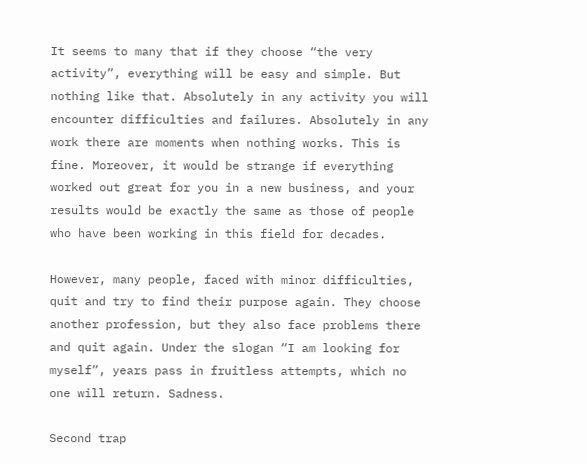It seems to many that if they choose “the very activity”, everything will be easy and simple. But nothing like that. Absolutely in any activity you will encounter difficulties and failures. Absolutely in any work there are moments when nothing works. This is fine. Moreover, it would be strange if everything worked out great for you in a new business, and your results would be exactly the same as those of people who have been working in this field for decades.

However, many people, faced with minor difficulties, quit and try to find their purpose again. They choose another profession, but they also face problems there and quit again. Under the slogan “I am looking for myself”, years pass in fruitless attempts, which no one will return. Sadness.

Second trap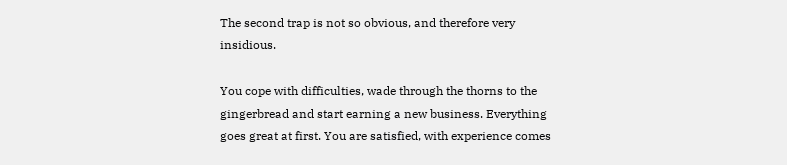The second trap is not so obvious, and therefore very insidious.

You cope with difficulties, wade through the thorns to the gingerbread and start earning a new business. Everything goes great at first. You are satisfied, with experience comes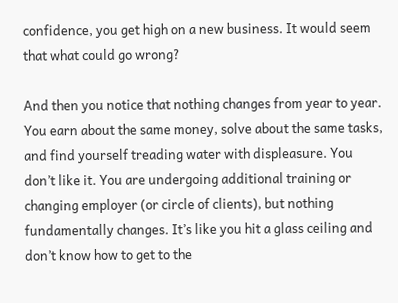confidence, you get high on a new business. It would seem that what could go wrong?

And then you notice that nothing changes from year to year. You earn about the same money, solve about the same tasks, and find yourself treading water with displeasure. You don’t like it. You are undergoing additional training or changing employer (or circle of clients), but nothing fundamentally changes. It’s like you hit a glass ceiling and don’t know how to get to the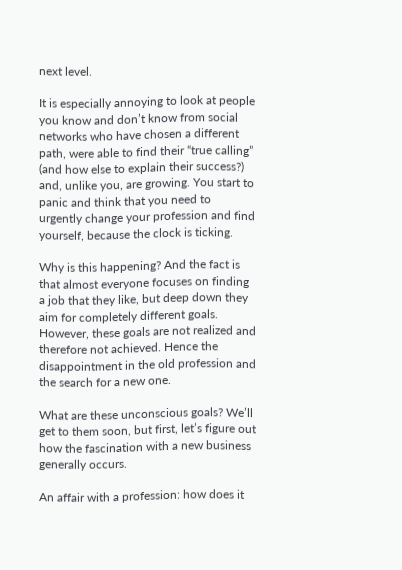next level.

It is especially annoying to look at people you know and don’t know from social networks who have chosen a different path, were able to find their “true calling” (and how else to explain their success?) and, unlike you, are growing. You start to panic and think that you need to urgently change your profession and find yourself, because the clock is ticking.

Why is this happening? And the fact is that almost everyone focuses on finding a job that they like, but deep down they aim for completely different goals. However, these goals are not realized and therefore not achieved. Hence the disappointment in the old profession and the search for a new one.

What are these unconscious goals? We’ll get to them soon, but first, let’s figure out how the fascination with a new business generally occurs.

An affair with a profession: how does it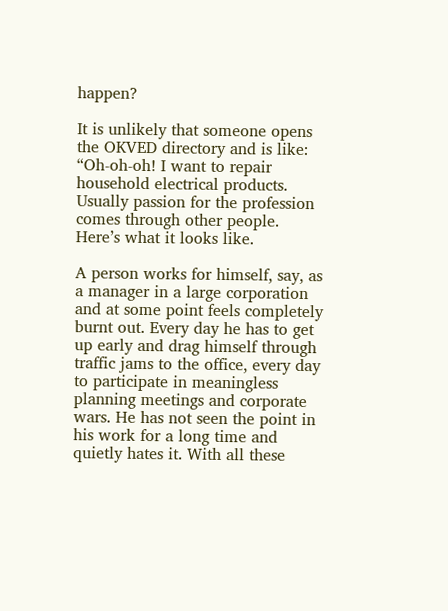happen?

It is unlikely that someone opens the OKVED directory and is like: “Oh-oh-oh! I want to repair household electrical products. Usually passion for the profession comes through other people. Here’s what it looks like.

A person works for himself, say, as a manager in a large corporation and at some point feels completely burnt out. Every day he has to get up early and drag himself through traffic jams to the office, every day to participate in meaningless planning meetings and corporate wars. He has not seen the point in his work for a long time and quietly hates it. With all these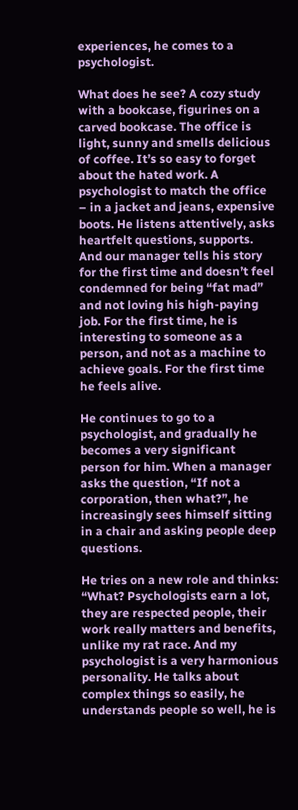experiences, he comes to a psychologist.

What does he see? A cozy study with a bookcase, figurines on a carved bookcase. The office is light, sunny and smells delicious of coffee. It’s so easy to forget about the hated work. A psychologist to match the office – in a jacket and jeans, expensive boots. He listens attentively, asks heartfelt questions, supports. And our manager tells his story for the first time and doesn’t feel condemned for being “fat mad” and not loving his high-paying job. For the first time, he is interesting to someone as a person, and not as a machine to achieve goals. For the first time he feels alive.

He continues to go to a psychologist, and gradually he becomes a very significant person for him. When a manager asks the question, “If not a corporation, then what?”, he increasingly sees himself sitting in a chair and asking people deep questions.

He tries on a new role and thinks: “What? Psychologists earn a lot, they are respected people, their work really matters and benefits, unlike my rat race. And my psychologist is a very harmonious personality. He talks about complex things so easily, he understands people so well, he is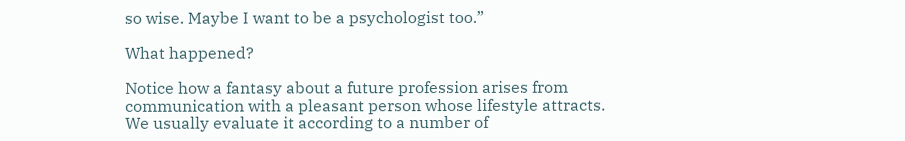so wise. Maybe I want to be a psychologist too.”

What happened?

Notice how a fantasy about a future profession arises from communication with a pleasant person whose lifestyle attracts. We usually evaluate it according to a number of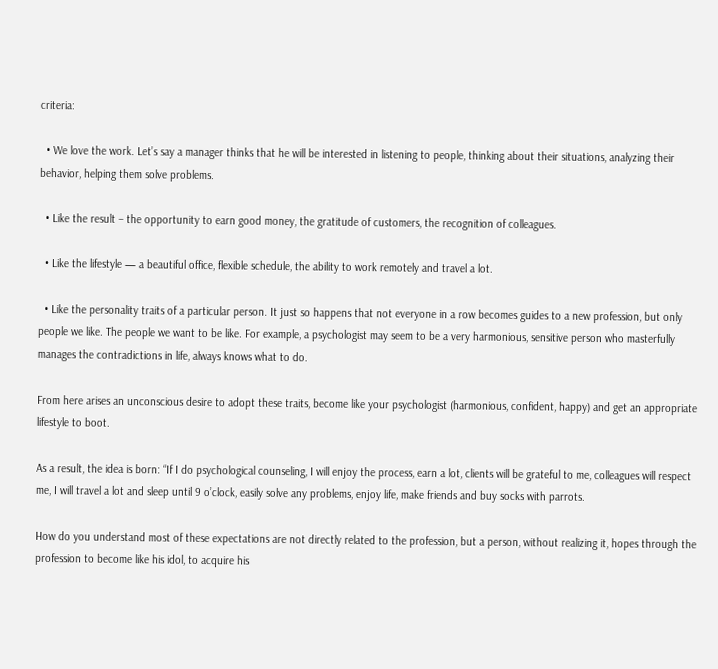criteria:

  • We love the work. Let’s say a manager thinks that he will be interested in listening to people, thinking about their situations, analyzing their behavior, helping them solve problems.

  • Like the result – the opportunity to earn good money, the gratitude of customers, the recognition of colleagues.

  • Like the lifestyle — a beautiful office, flexible schedule, the ability to work remotely and travel a lot.

  • Like the personality traits of a particular person. It just so happens that not everyone in a row becomes guides to a new profession, but only people we like. The people we want to be like. For example, a psychologist may seem to be a very harmonious, sensitive person who masterfully manages the contradictions in life, always knows what to do.

From here arises an unconscious desire to adopt these traits, become like your psychologist (harmonious, confident, happy) and get an appropriate lifestyle to boot.

As a result, the idea is born: “If I do psychological counseling, I will enjoy the process, earn a lot, clients will be grateful to me, colleagues will respect me, I will travel a lot and sleep until 9 o’clock, easily solve any problems, enjoy life, make friends and buy socks with parrots.

How do you understand most of these expectations are not directly related to the profession, but a person, without realizing it, hopes through the profession to become like his idol, to acquire his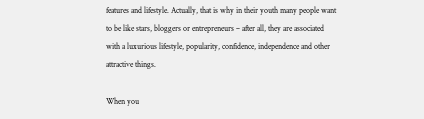features and lifestyle. Actually, that is why in their youth many people want to be like stars, bloggers or entrepreneurs – after all, they are associated with a luxurious lifestyle, popularity, confidence, independence and other attractive things.

When you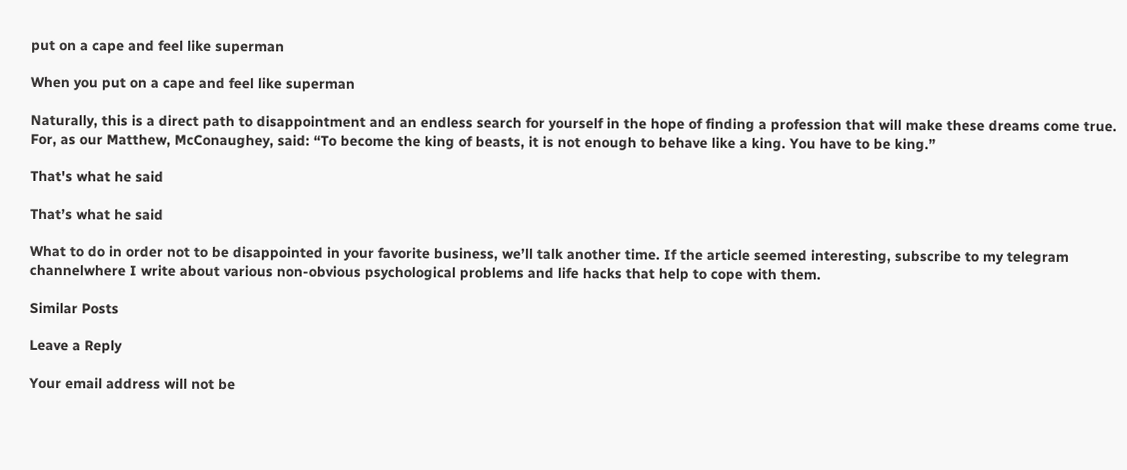put on a cape and feel like superman

When you put on a cape and feel like superman

Naturally, this is a direct path to disappointment and an endless search for yourself in the hope of finding a profession that will make these dreams come true. For, as our Matthew, McConaughey, said: “To become the king of beasts, it is not enough to behave like a king. You have to be king.”

That's what he said

That’s what he said

What to do in order not to be disappointed in your favorite business, we’ll talk another time. If the article seemed interesting, subscribe to my telegram channelwhere I write about various non-obvious psychological problems and life hacks that help to cope with them.

Similar Posts

Leave a Reply

Your email address will not be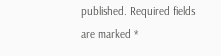published. Required fields are marked *